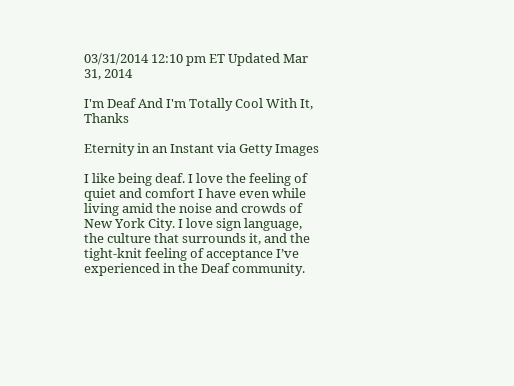03/31/2014 12:10 pm ET Updated Mar 31, 2014

I'm Deaf And I'm Totally Cool With It, Thanks

Eternity in an Instant via Getty Images

I like being deaf. I love the feeling of quiet and comfort I have even while living amid the noise and crowds of New York City. I love sign language, the culture that surrounds it, and the tight-knit feeling of acceptance I’ve experienced in the Deaf community.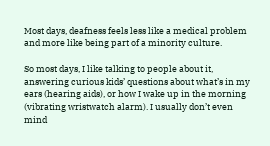Most days, deafness feels less like a medical problem and more like being part of a minority culture.

So most days, I like talking to people about it, answering curious kids’ questions about what’s in my ears (hearing aids), or how I wake up in the morning (vibrating wristwatch alarm). I usually don’t even mind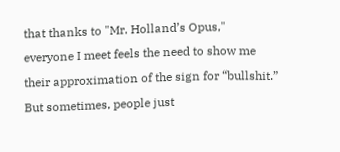that thanks to "Mr. Holland’s Opus," everyone I meet feels the need to show me their approximation of the sign for “bullshit.” But sometimes, people just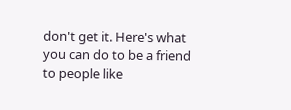don't get it. Here's what you can do to be a friend to people like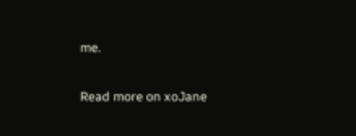me.

Read more on xoJane